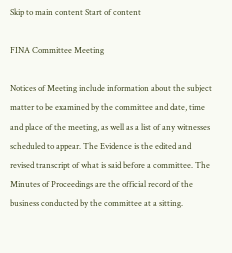Skip to main content Start of content

FINA Committee Meeting

Notices of Meeting include information about the subject matter to be examined by the committee and date, time and place of the meeting, as well as a list of any witnesses scheduled to appear. The Evidence is the edited and revised transcript of what is said before a committee. The Minutes of Proceedings are the official record of the business conducted by the committee at a sitting.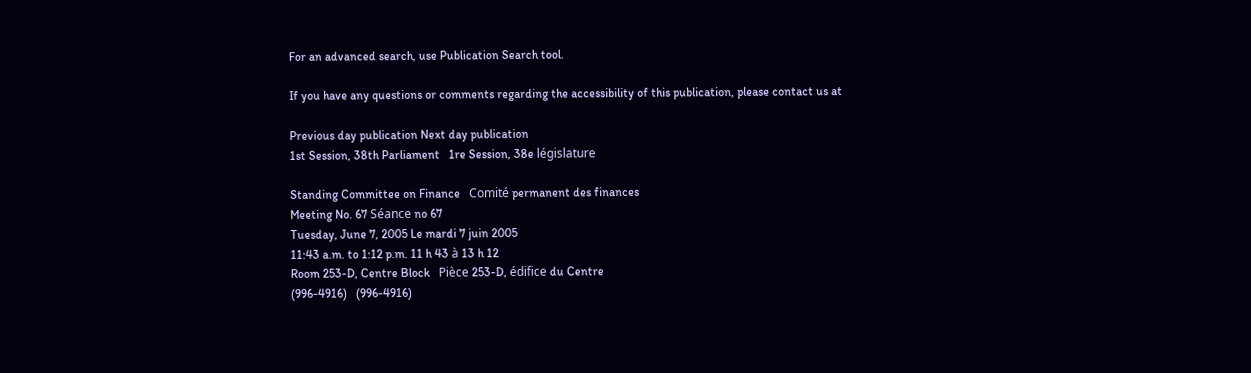For an advanced search, use Publication Search tool.

If you have any questions or comments regarding the accessibility of this publication, please contact us at

Previous day publication Next day publication
1st Session, 38th Parliament   1re Session, 38e législature

Standing Committee on Finance   Comité permanent des finances
Meeting No. 67 Séance no 67
Tuesday, June 7, 2005 Le mardi 7 juin 2005
11:43 a.m. to 1:12 p.m. 11 h 43 à 13 h 12
Room 253-D, Centre Block   Pièce 253-D, édifice du Centre
(996-4916)   (996-4916)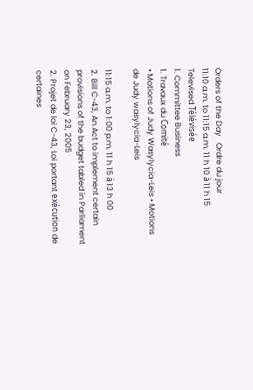Orders of the Day   Ordre du jour
11:10 a.m. to 11:15 a.m. 11 h 10 à 11 h 15
Televised Télévisée
1. Committee Business
1. Travaux du Comité
• Motions of Judy Wasylycia-Leis • Motions de Judy wasylycia-Leis

11:15 a.m. to 1:00 p.m. 11 h 15 à 13 h 00
2. Bill C-43, An Act to implement certain provisions of the budget tabled in Parliament on February 23, 2005
2. Projet de loi C-43, Loi portant exécution de certaines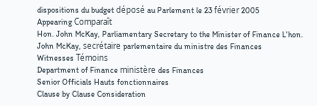dispositions du budget déposé au Parlement le 23 février 2005
Appearing Comparaît
Hon. John McKay, Parliamentary Secretary to the Minister of Finance L'hon. John McKay, secrétaire parlementaire du ministre des Finances
Witnesses Témoins
Department of Finance ministère des Finances
Senior Officials Hauts fonctionnaires
Clause by Clause Consideration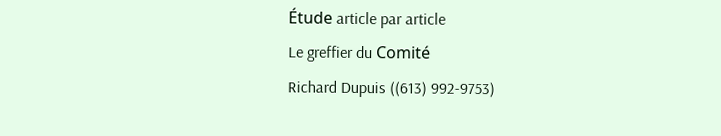Étude article par article
Le greffier du Comité
Richard Dupuis ((613) 992-9753)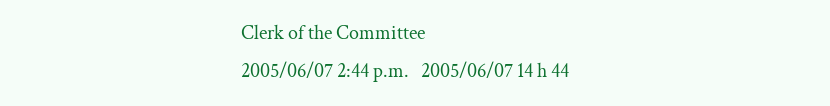Clerk of the Committee
2005/06/07 2:44 p.m.   2005/06/07 14 h 44